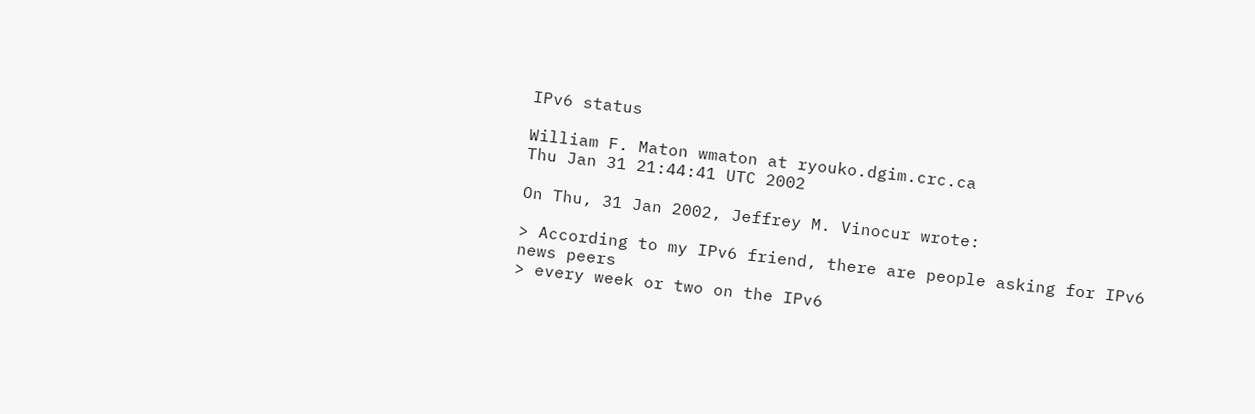IPv6 status

William F. Maton wmaton at ryouko.dgim.crc.ca
Thu Jan 31 21:44:41 UTC 2002

On Thu, 31 Jan 2002, Jeffrey M. Vinocur wrote:

> According to my IPv6 friend, there are people asking for IPv6 news peers
> every week or two on the IPv6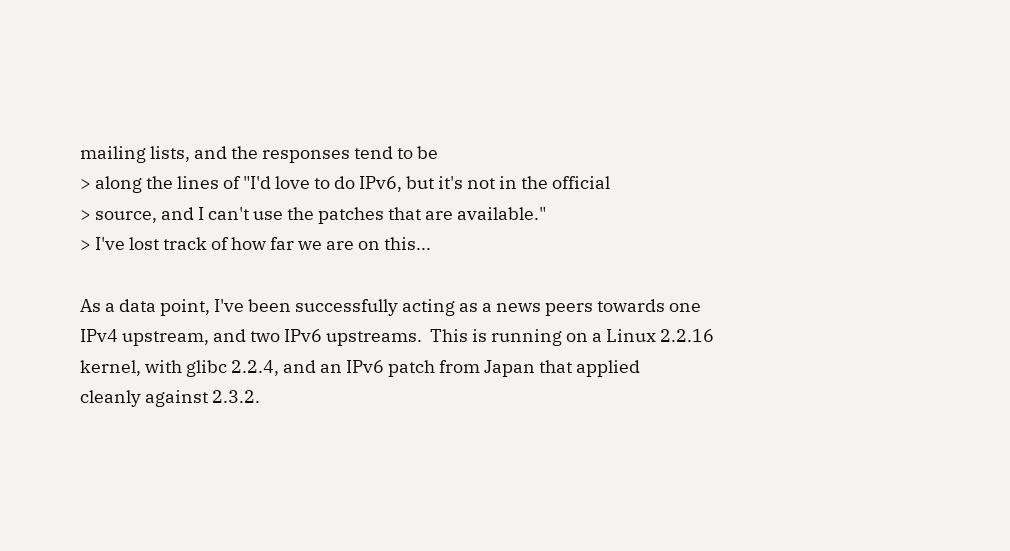mailing lists, and the responses tend to be
> along the lines of "I'd love to do IPv6, but it's not in the official
> source, and I can't use the patches that are available."
> I've lost track of how far we are on this...

As a data point, I've been successfully acting as a news peers towards one
IPv4 upstream, and two IPv6 upstreams.  This is running on a Linux 2.2.16
kernel, with glibc 2.2.4, and an IPv6 patch from Japan that applied
cleanly against 2.3.2.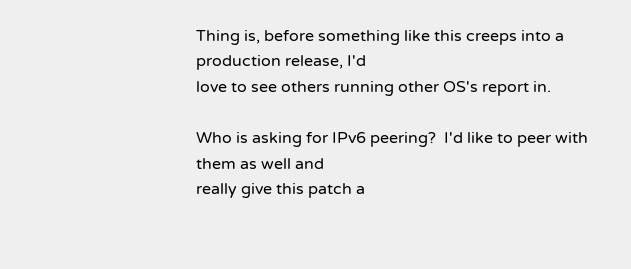Thing is, before something like this creeps into a production release, I'd
love to see others running other OS's report in.

Who is asking for IPv6 peering?  I'd like to peer with them as well and
really give this patch a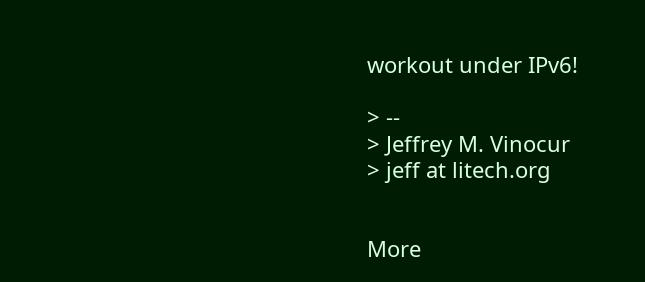workout under IPv6!

> --
> Jeffrey M. Vinocur
> jeff at litech.org


More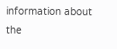information about the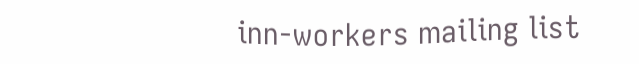inn-workers mailing list